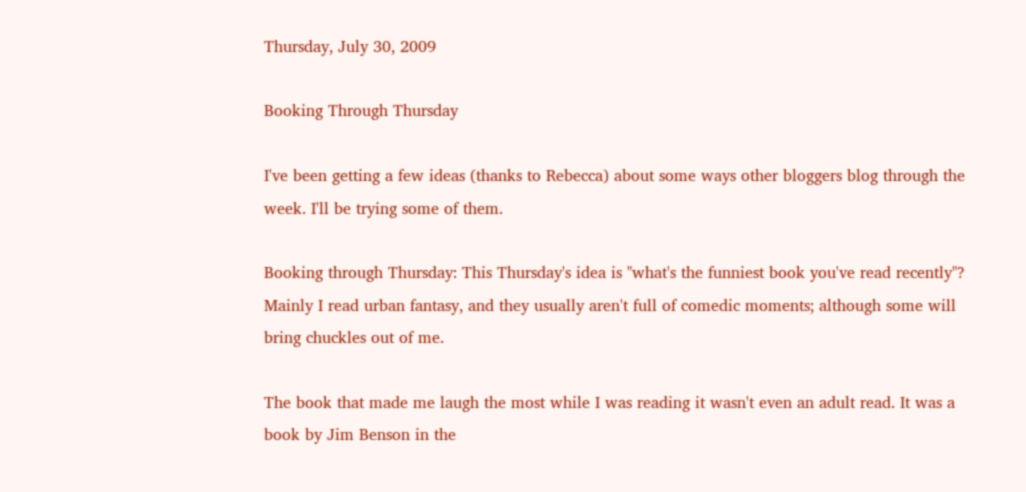Thursday, July 30, 2009

Booking Through Thursday

I've been getting a few ideas (thanks to Rebecca) about some ways other bloggers blog through the week. I'll be trying some of them.

Booking through Thursday: This Thursday's idea is "what's the funniest book you've read recently"?
Mainly I read urban fantasy, and they usually aren't full of comedic moments; although some will bring chuckles out of me.

The book that made me laugh the most while I was reading it wasn't even an adult read. It was a book by Jim Benson in the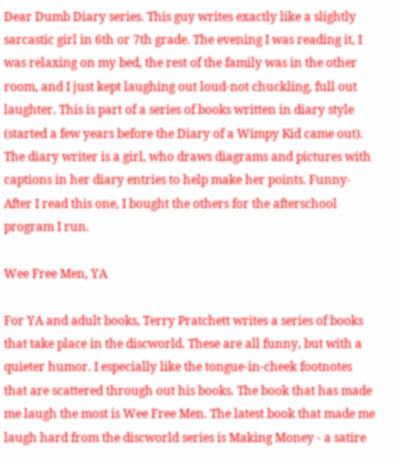Dear Dumb Diary series. This guy writes exactly like a slightly sarcastic girl in 6th or 7th grade. The evening I was reading it, I was relaxing on my bed, the rest of the family was in the other room, and I just kept laughing out loud-not chuckling, full out laughter. This is part of a series of books written in diary style (started a few years before the Diary of a Wimpy Kid came out). The diary writer is a girl, who draws diagrams and pictures with captions in her diary entries to help make her points. Funny- After I read this one, I bought the others for the afterschool program I run.

Wee Free Men, YA

For YA and adult books, Terry Pratchett writes a series of books that take place in the discworld. These are all funny, but with a quieter humor. I especially like the tongue-in-cheek footnotes that are scattered through out his books. The book that has made me laugh the most is Wee Free Men. The latest book that made me laugh hard from the discworld series is Making Money - a satire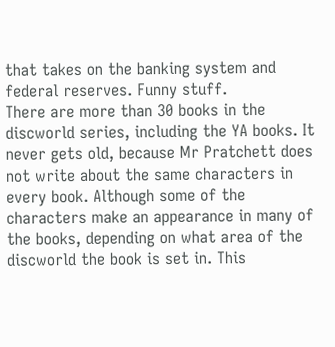that takes on the banking system and federal reserves. Funny stuff.
There are more than 30 books in the discworld series, including the YA books. It never gets old, because Mr Pratchett does not write about the same characters in every book. Although some of the characters make an appearance in many of the books, depending on what area of the discworld the book is set in. This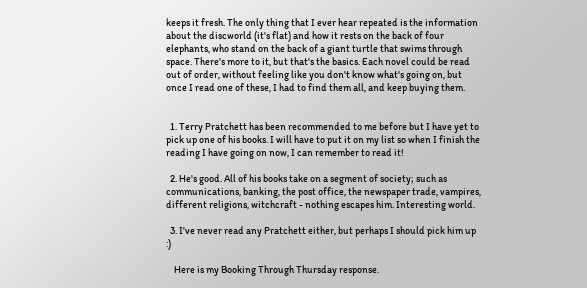keeps it fresh. The only thing that I ever hear repeated is the information about the discworld (it's flat) and how it rests on the back of four elephants, who stand on the back of a giant turtle that swims through space. There's more to it, but that's the basics. Each novel could be read out of order, without feeling like you don't know what's going on, but once I read one of these, I had to find them all, and keep buying them.


  1. Terry Pratchett has been recommended to me before but I have yet to pick up one of his books. I will have to put it on my list so when I finish the reading I have going on now, I can remember to read it!

  2. He's good. All of his books take on a segment of society; such as communications, banking, the post office, the newspaper trade, vampires, different religions, witchcraft - nothing escapes him. Interesting world.

  3. I've never read any Pratchett either, but perhaps I should pick him up :)

    Here is my Booking Through Thursday response.